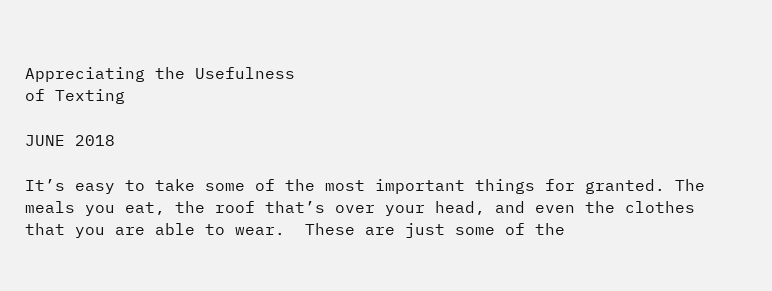Appreciating the Usefulness
of Texting

JUNE 2018

It’s easy to take some of the most important things for granted. The meals you eat, the roof that’s over your head, and even the clothes that you are able to wear.  These are just some of the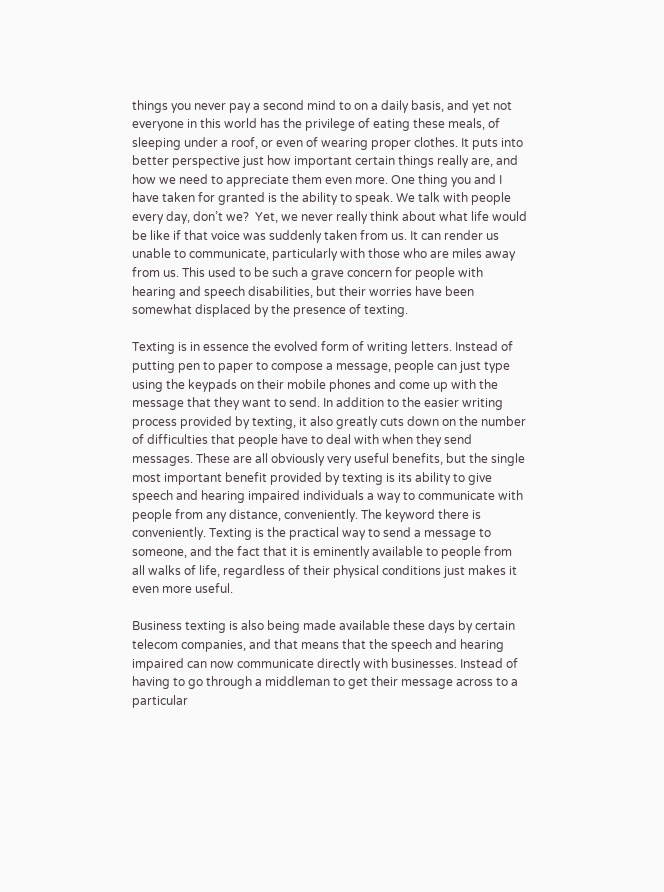things you never pay a second mind to on a daily basis, and yet not everyone in this world has the privilege of eating these meals, of sleeping under a roof, or even of wearing proper clothes. It puts into better perspective just how important certain things really are, and how we need to appreciate them even more. One thing you and I have taken for granted is the ability to speak. We talk with people every day, don’t we?  Yet, we never really think about what life would be like if that voice was suddenly taken from us. It can render us unable to communicate, particularly with those who are miles away from us. This used to be such a grave concern for people with hearing and speech disabilities, but their worries have been somewhat displaced by the presence of texting.

Texting is in essence the evolved form of writing letters. Instead of putting pen to paper to compose a message, people can just type using the keypads on their mobile phones and come up with the message that they want to send. In addition to the easier writing process provided by texting, it also greatly cuts down on the number of difficulties that people have to deal with when they send messages. These are all obviously very useful benefits, but the single most important benefit provided by texting is its ability to give speech and hearing impaired individuals a way to communicate with people from any distance, conveniently. The keyword there is conveniently. Texting is the practical way to send a message to someone, and the fact that it is eminently available to people from all walks of life, regardless of their physical conditions just makes it even more useful.

Business texting is also being made available these days by certain telecom companies, and that means that the speech and hearing impaired can now communicate directly with businesses. Instead of having to go through a middleman to get their message across to a particular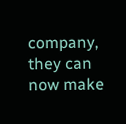company, they can now make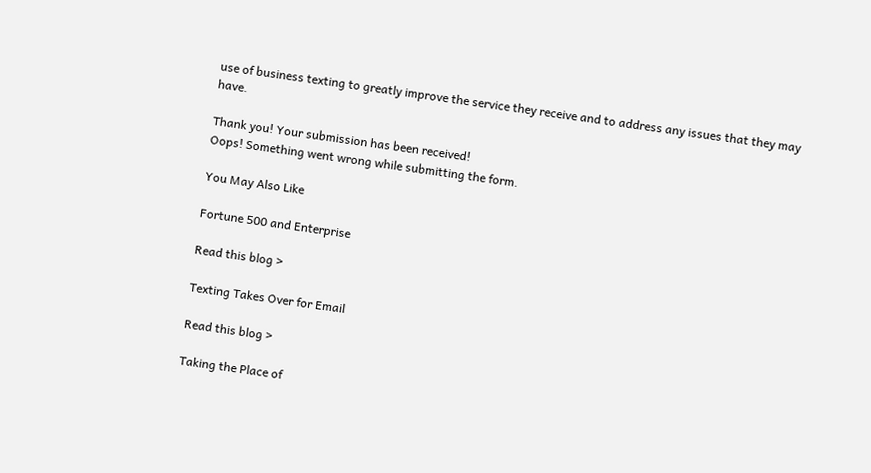use of business texting to greatly improve the service they receive and to address any issues that they may have.

Thank you! Your submission has been received!
Oops! Something went wrong while submitting the form.

You May Also Like

Fortune 500 and Enterprise

Read this blog >

Texting Takes Over for Email

Read this blog >

Taking the Place of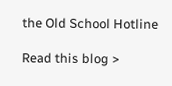the Old School Hotline

Read this blog >